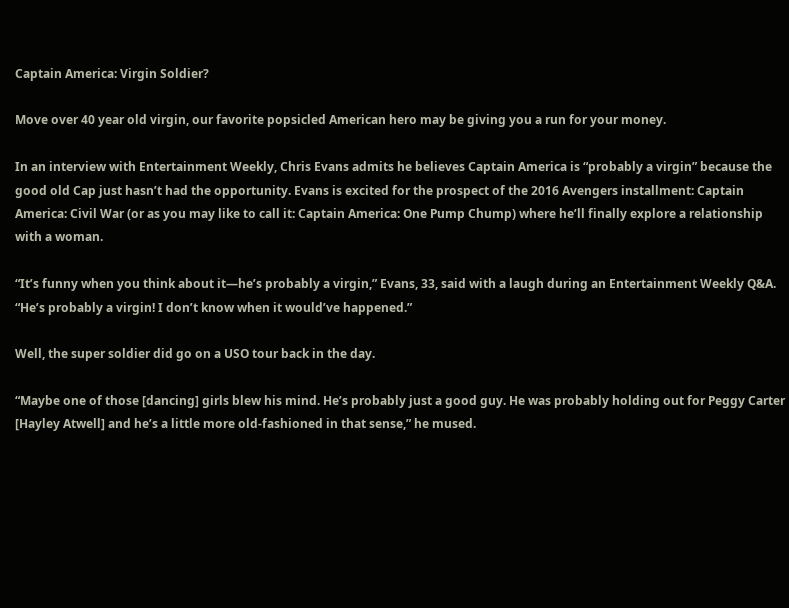Captain America: Virgin Soldier?

Move over 40 year old virgin, our favorite popsicled American hero may be giving you a run for your money.

In an interview with Entertainment Weekly, Chris Evans admits he believes Captain America is “probably a virgin” because the good old Cap just hasn’t had the opportunity. Evans is excited for the prospect of the 2016 Avengers installment: Captain America: Civil War (or as you may like to call it: Captain America: One Pump Chump) where he’ll finally explore a relationship with a woman.

“It’s funny when you think about it—he’s probably a virgin,” Evans, 33, said with a laugh during an Entertainment Weekly Q&A. “He’s probably a virgin! I don’t know when it would’ve happened.”

Well, the super soldier did go on a USO tour back in the day.

“Maybe one of those [dancing] girls blew his mind. He’s probably just a good guy. He was probably holding out for Peggy Carter [Hayley Atwell] and he’s a little more old-fashioned in that sense,” he mused.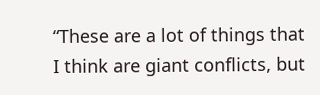“These are a lot of things that I think are giant conflicts, but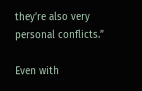they’re also very personal conflicts.”

Even with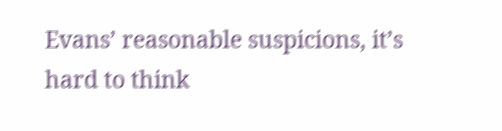Evans’ reasonable suspicions, it’s hard to think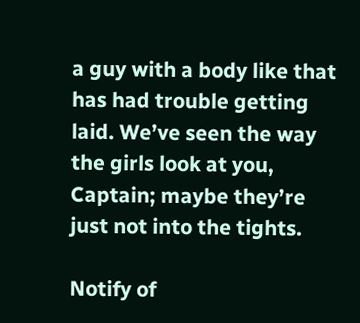a guy with a body like that has had trouble getting laid. We’ve seen the way the girls look at you, Captain; maybe they’re just not into the tights.

Notify of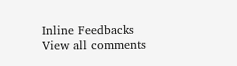Inline Feedbacks
View all comments